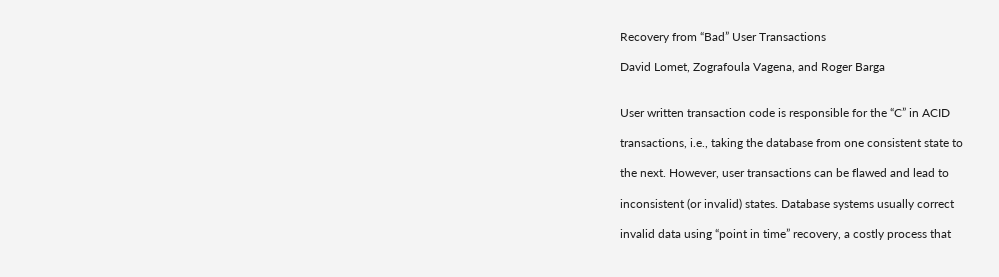Recovery from “Bad” User Transactions

David Lomet, Zografoula Vagena, and Roger Barga


User written transaction code is responsible for the “C” in ACID

transactions, i.e., taking the database from one consistent state to

the next. However, user transactions can be flawed and lead to

inconsistent (or invalid) states. Database systems usually correct

invalid data using “point in time” recovery, a costly process that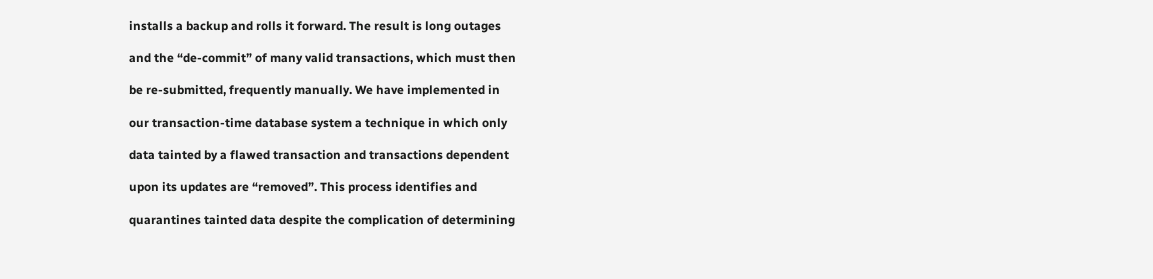installs a backup and rolls it forward. The result is long outages

and the “de-commit” of many valid transactions, which must then

be re-submitted, frequently manually. We have implemented in

our transaction-time database system a technique in which only

data tainted by a flawed transaction and transactions dependent

upon its updates are “removed”. This process identifies and

quarantines tainted data despite the complication of determining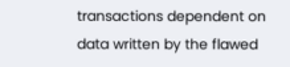transactions dependent on data written by the flawed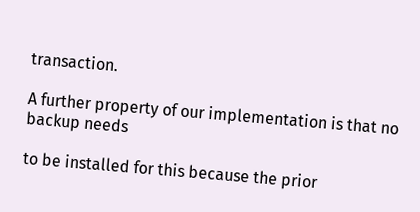transaction.

A further property of our implementation is that no backup needs

to be installed for this because the prior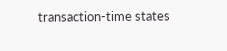transaction-time states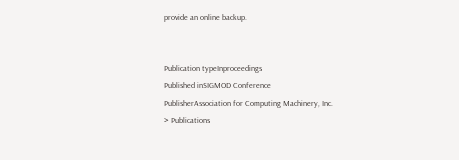provide an online backup.


Publication typeInproceedings
Published inSIGMOD Conference
PublisherAssociation for Computing Machinery, Inc.
> Publications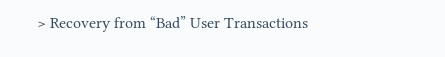> Recovery from “Bad” User Transactions